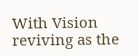With Vision reviving as the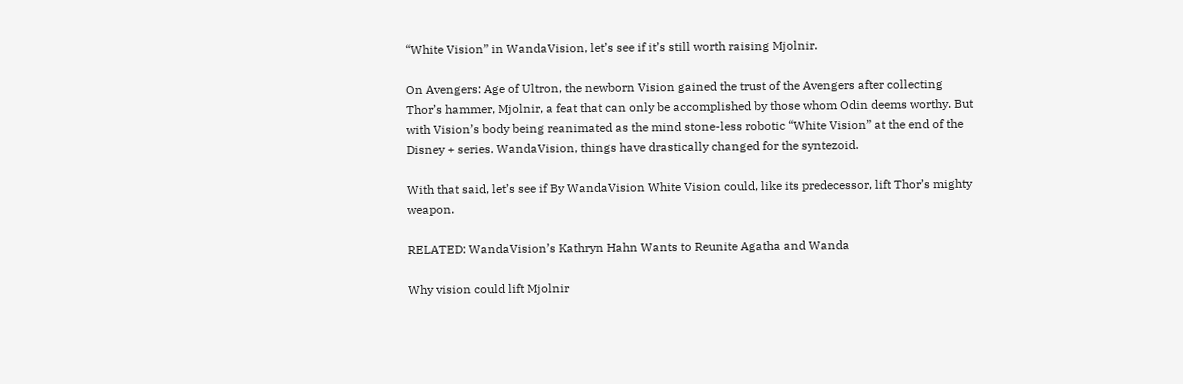“White Vision” in WandaVision, let’s see if it’s still worth raising Mjolnir.

On Avengers: Age of Ultron, the newborn Vision gained the trust of the Avengers after collecting Thor’s hammer, Mjolnir, a feat that can only be accomplished by those whom Odin deems worthy. But with Vision’s body being reanimated as the mind stone-less robotic “White Vision” at the end of the Disney + series. WandaVision, things have drastically changed for the syntezoid.

With that said, let’s see if By WandaVision White Vision could, like its predecessor, lift Thor’s mighty weapon.

RELATED: WandaVision’s Kathryn Hahn Wants to Reunite Agatha and Wanda

Why vision could lift Mjolnir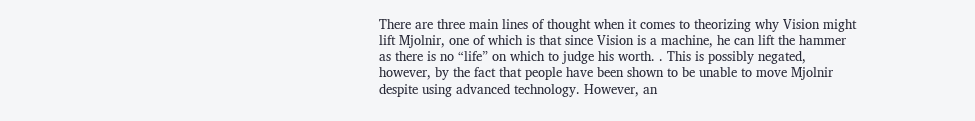There are three main lines of thought when it comes to theorizing why Vision might lift Mjolnir, one of which is that since Vision is a machine, he can lift the hammer as there is no “life” on which to judge his worth. . This is possibly negated, however, by the fact that people have been shown to be unable to move Mjolnir despite using advanced technology. However, an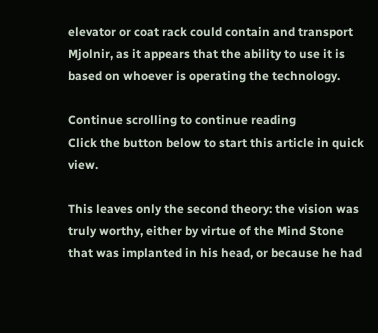elevator or coat rack could contain and transport Mjolnir, as it appears that the ability to use it is based on whoever is operating the technology.

Continue scrolling to continue reading
Click the button below to start this article in quick view.

This leaves only the second theory: the vision was truly worthy, either by virtue of the Mind Stone that was implanted in his head, or because he had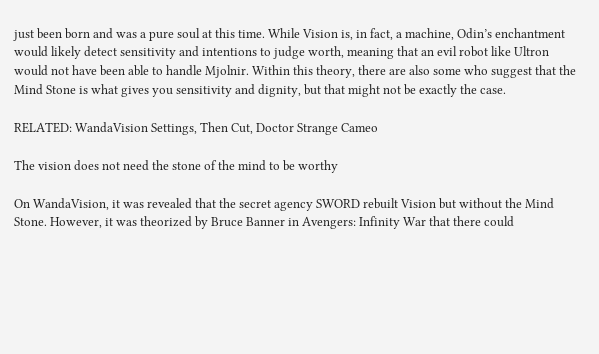just been born and was a pure soul at this time. While Vision is, in fact, a machine, Odin’s enchantment would likely detect sensitivity and intentions to judge worth, meaning that an evil robot like Ultron would not have been able to handle Mjolnir. Within this theory, there are also some who suggest that the Mind Stone is what gives you sensitivity and dignity, but that might not be exactly the case.

RELATED: WandaVision Settings, Then Cut, Doctor Strange Cameo

The vision does not need the stone of the mind to be worthy

On WandaVision, it was revealed that the secret agency SWORD rebuilt Vision but without the Mind Stone. However, it was theorized by Bruce Banner in Avengers: Infinity War that there could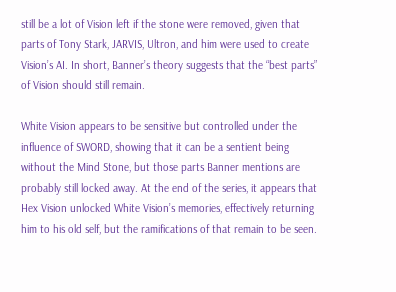still be a lot of Vision left if the stone were removed, given that parts of Tony Stark, JARVIS, Ultron, and him were used to create Vision’s AI. In short, Banner’s theory suggests that the “best parts” of Vision should still remain.

White Vision appears to be sensitive but controlled under the influence of SWORD, showing that it can be a sentient being without the Mind Stone, but those parts Banner mentions are probably still locked away. At the end of the series, it appears that Hex Vision unlocked White Vision’s memories, effectively returning him to his old self, but the ramifications of that remain to be seen.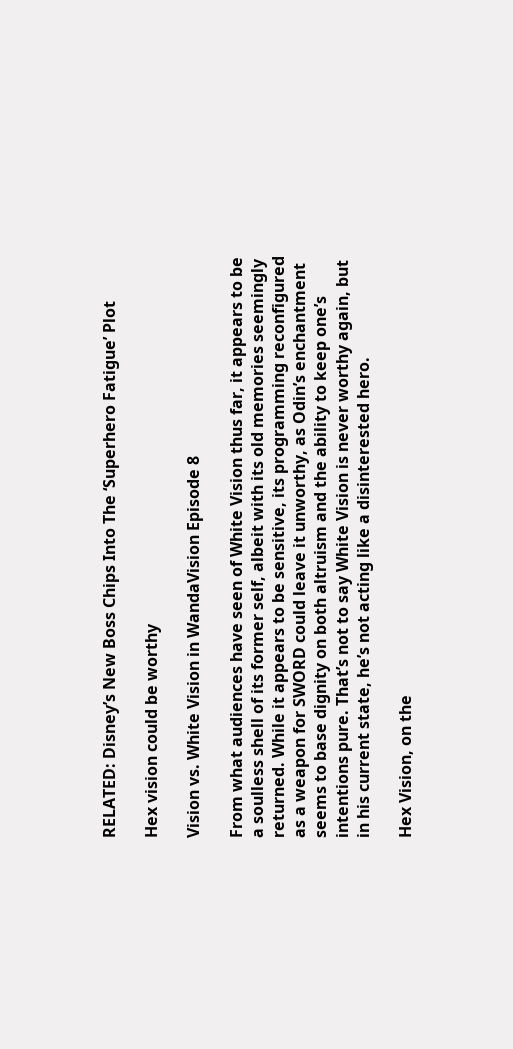RELATED: Disney’s New Boss Chips Into The ‘Superhero Fatigue’ Plot

Hex vision could be worthy

Vision vs. White Vision in WandaVision Episode 8

From what audiences have seen of White Vision thus far, it appears to be a soulless shell of its former self, albeit with its old memories seemingly returned. While it appears to be sensitive, its programming reconfigured as a weapon for SWORD could leave it unworthy, as Odin’s enchantment seems to base dignity on both altruism and the ability to keep one’s intentions pure. That’s not to say White Vision is never worthy again, but in his current state, he’s not acting like a disinterested hero.

Hex Vision, on the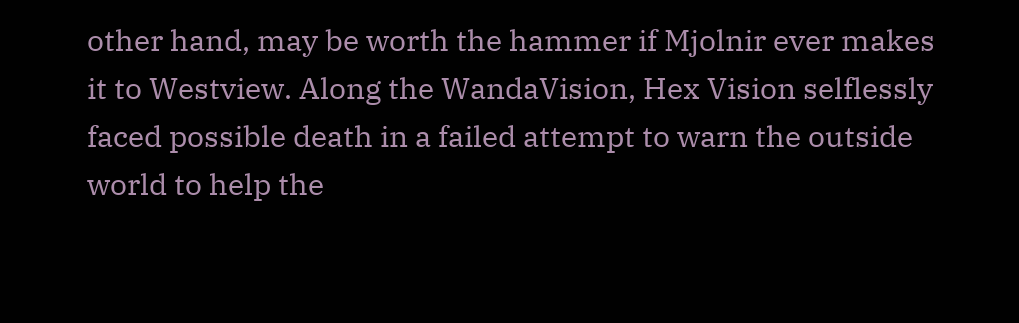other hand, may be worth the hammer if Mjolnir ever makes it to Westview. Along the WandaVision, Hex Vision selflessly faced possible death in a failed attempt to warn the outside world to help the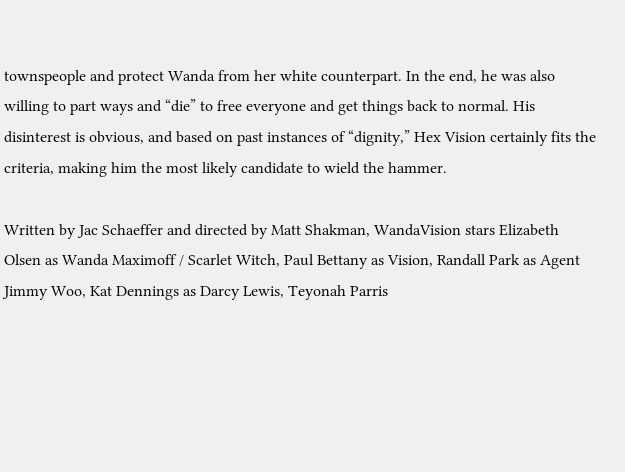townspeople and protect Wanda from her white counterpart. In the end, he was also willing to part ways and “die” to free everyone and get things back to normal. His disinterest is obvious, and based on past instances of “dignity,” Hex Vision certainly fits the criteria, making him the most likely candidate to wield the hammer.

Written by Jac Schaeffer and directed by Matt Shakman, WandaVision stars Elizabeth Olsen as Wanda Maximoff / Scarlet Witch, Paul Bettany as Vision, Randall Park as Agent Jimmy Woo, Kat Dennings as Darcy Lewis, Teyonah Parris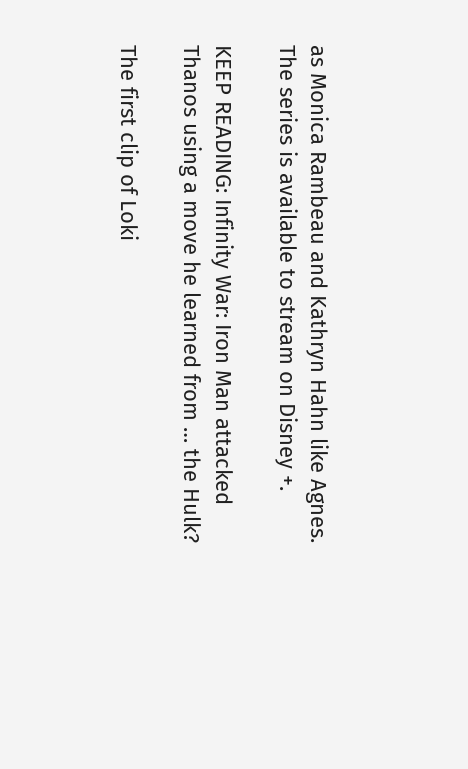as Monica Rambeau and Kathryn Hahn like Agnes. The series is available to stream on Disney +.

KEEP READING: Infinity War: Iron Man attacked Thanos using a move he learned from … the Hulk?

The first clip of Loki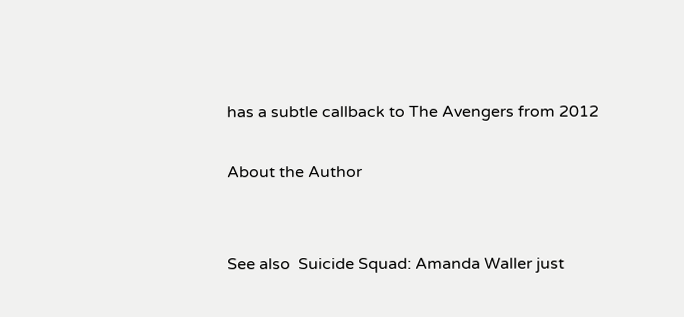has a subtle callback to The Avengers from 2012

About the Author


See also  Suicide Squad: Amanda Waller just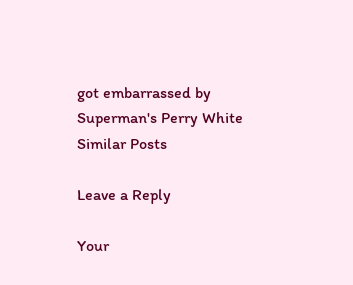got embarrassed by Superman's Perry White
Similar Posts

Leave a Reply

Your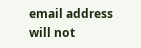email address will not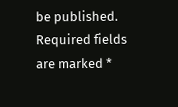be published. Required fields are marked *